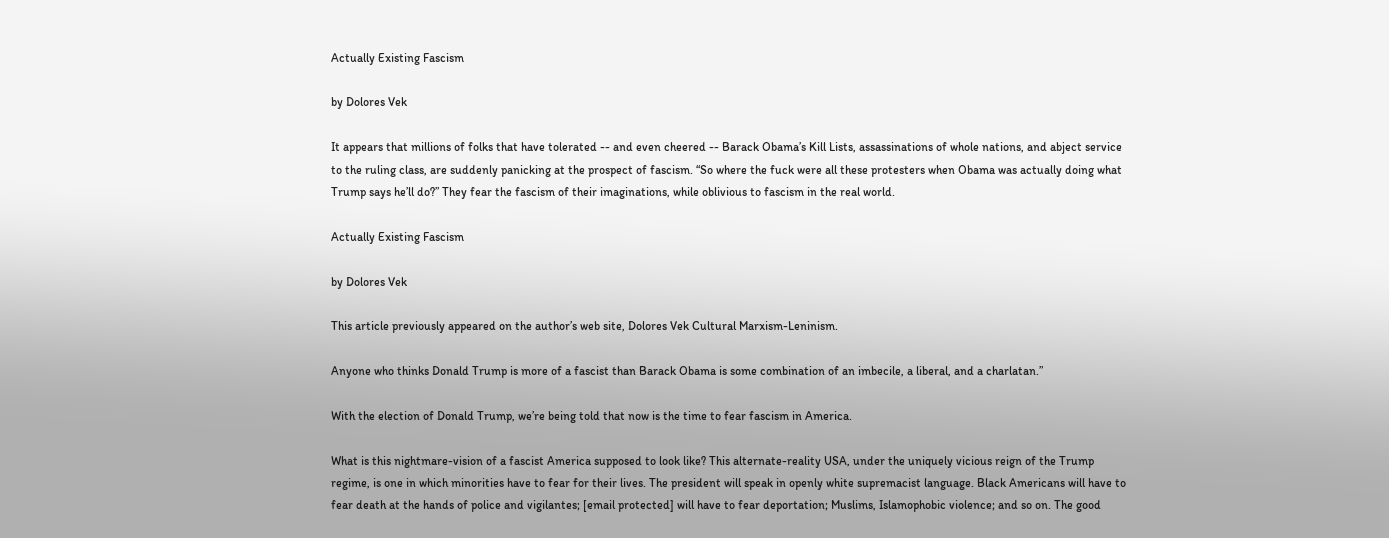Actually Existing Fascism

by Dolores Vek

It appears that millions of folks that have tolerated -- and even cheered -- Barack Obama’s Kill Lists, assassinations of whole nations, and abject service to the ruling class, are suddenly panicking at the prospect of fascism. “So where the fuck were all these protesters when Obama was actually doing what Trump says he’ll do?” They fear the fascism of their imaginations, while oblivious to fascism in the real world.

Actually Existing Fascism

by Dolores Vek

This article previously appeared on the author’s web site, Dolores Vek Cultural Marxism-Leninism.

Anyone who thinks Donald Trump is more of a fascist than Barack Obama is some combination of an imbecile, a liberal, and a charlatan.”

With the election of Donald Trump, we’re being told that now is the time to fear fascism in America.

What is this nightmare-vision of a fascist America supposed to look like? This alternate-reality USA, under the uniquely vicious reign of the Trump regime, is one in which minorities have to fear for their lives. The president will speak in openly white supremacist language. Black Americans will have to fear death at the hands of police and vigilantes; [email protected] will have to fear deportation; Muslims, Islamophobic violence; and so on. The good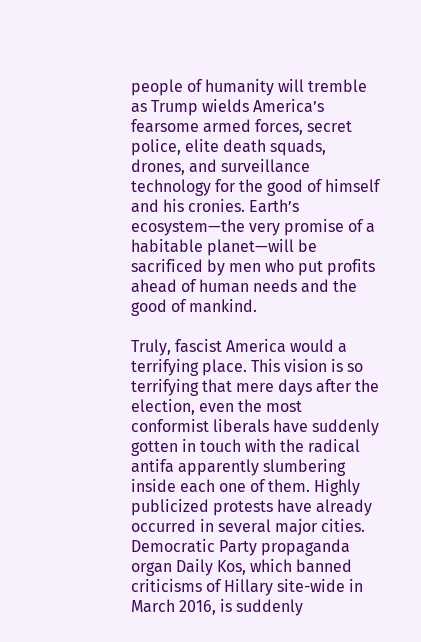people of humanity will tremble as Trump wields America’s fearsome armed forces, secret police, elite death squads, drones, and surveillance technology for the good of himself and his cronies. Earth’s ecosystem—the very promise of a habitable planet—will be sacrificed by men who put profits ahead of human needs and the good of mankind.

Truly, fascist America would a terrifying place. This vision is so terrifying that mere days after the election, even the most conformist liberals have suddenly gotten in touch with the radical antifa apparently slumbering inside each one of them. Highly publicized protests have already occurred in several major cities. Democratic Party propaganda organ Daily Kos, which banned criticisms of Hillary site-wide in March 2016, is suddenly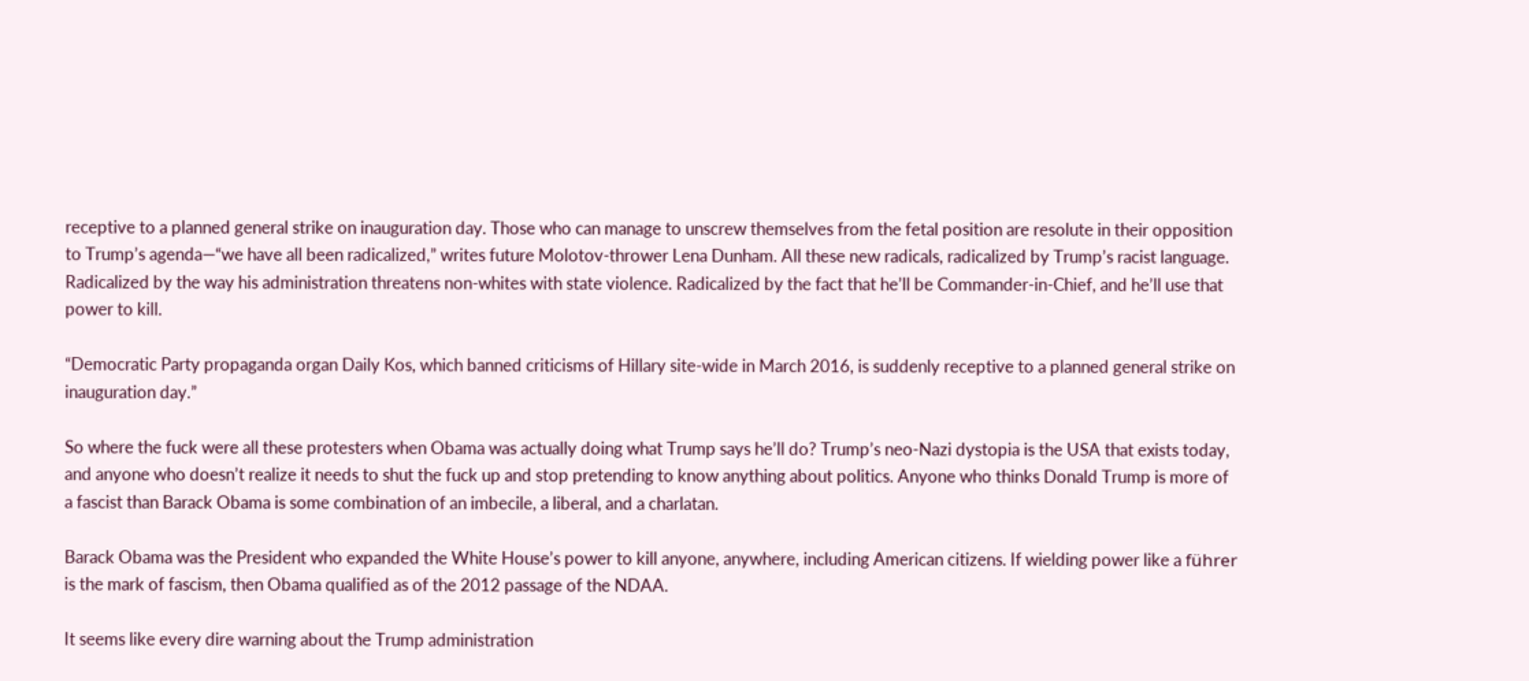receptive to a planned general strike on inauguration day. Those who can manage to unscrew themselves from the fetal position are resolute in their opposition to Trump’s agenda—“we have all been radicalized,” writes future Molotov-thrower Lena Dunham. All these new radicals, radicalized by Trump’s racist language. Radicalized by the way his administration threatens non-whites with state violence. Radicalized by the fact that he’ll be Commander-in-Chief, and he’ll use that power to kill.

“Democratic Party propaganda organ Daily Kos, which banned criticisms of Hillary site-wide in March 2016, is suddenly receptive to a planned general strike on inauguration day.”

So where the fuck were all these protesters when Obama was actually doing what Trump says he’ll do? Trump’s neo-Nazi dystopia is the USA that exists today, and anyone who doesn’t realize it needs to shut the fuck up and stop pretending to know anything about politics. Anyone who thinks Donald Trump is more of a fascist than Barack Obama is some combination of an imbecile, a liberal, and a charlatan.

Barack Obama was the President who expanded the White House’s power to kill anyone, anywhere, including American citizens. If wielding power like a führer is the mark of fascism, then Obama qualified as of the 2012 passage of the NDAA.

It seems like every dire warning about the Trump administration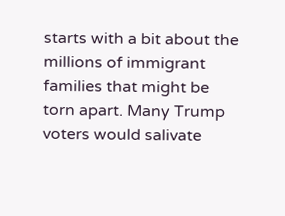starts with a bit about the millions of immigrant families that might be torn apart. Many Trump voters would salivate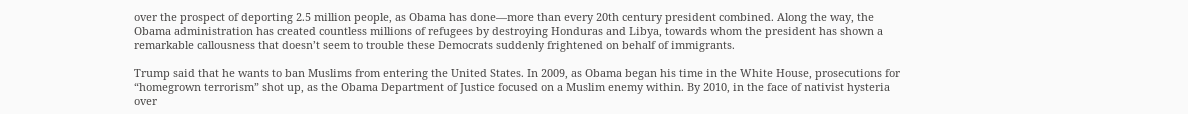over the prospect of deporting 2.5 million people, as Obama has done—more than every 20th century president combined. Along the way, the Obama administration has created countless millions of refugees by destroying Honduras and Libya, towards whom the president has shown a remarkable callousness that doesn’t seem to trouble these Democrats suddenly frightened on behalf of immigrants.

Trump said that he wants to ban Muslims from entering the United States. In 2009, as Obama began his time in the White House, prosecutions for “homegrown terrorism” shot up, as the Obama Department of Justice focused on a Muslim enemy within. By 2010, in the face of nativist hysteria over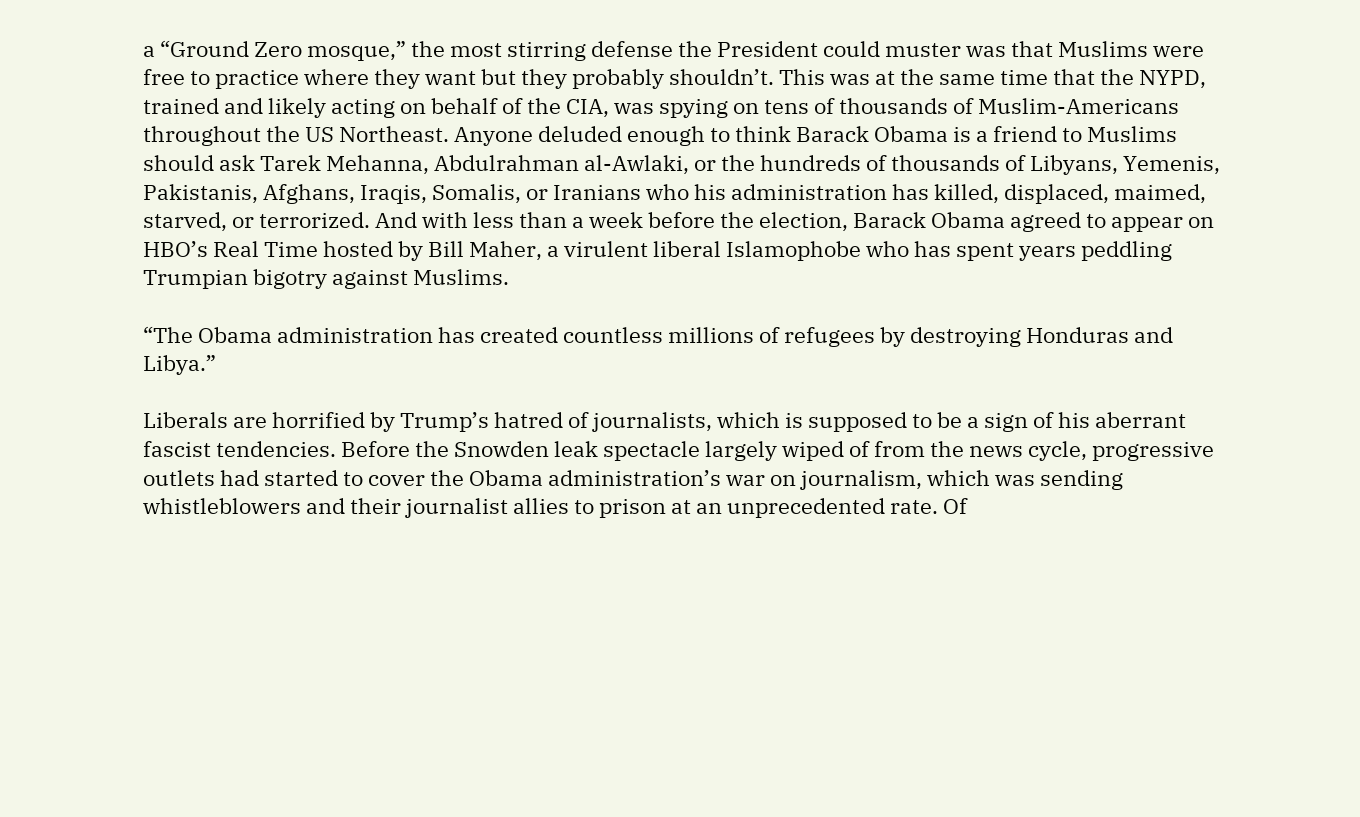a “Ground Zero mosque,” the most stirring defense the President could muster was that Muslims were free to practice where they want but they probably shouldn’t. This was at the same time that the NYPD, trained and likely acting on behalf of the CIA, was spying on tens of thousands of Muslim-Americans throughout the US Northeast. Anyone deluded enough to think Barack Obama is a friend to Muslims should ask Tarek Mehanna, Abdulrahman al-Awlaki, or the hundreds of thousands of Libyans, Yemenis, Pakistanis, Afghans, Iraqis, Somalis, or Iranians who his administration has killed, displaced, maimed, starved, or terrorized. And with less than a week before the election, Barack Obama agreed to appear on HBO’s Real Time hosted by Bill Maher, a virulent liberal Islamophobe who has spent years peddling Trumpian bigotry against Muslims.

“The Obama administration has created countless millions of refugees by destroying Honduras and Libya.”

Liberals are horrified by Trump’s hatred of journalists, which is supposed to be a sign of his aberrant fascist tendencies. Before the Snowden leak spectacle largely wiped of from the news cycle, progressive outlets had started to cover the Obama administration’s war on journalism, which was sending whistleblowers and their journalist allies to prison at an unprecedented rate. Of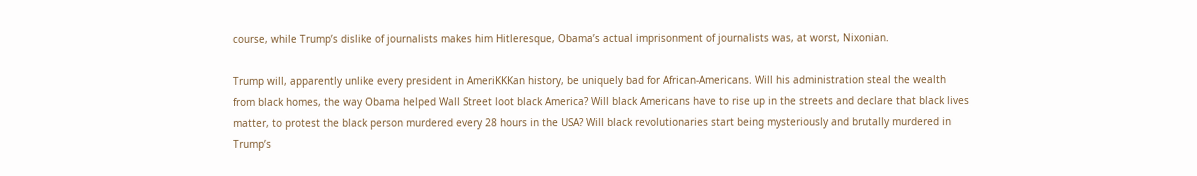course, while Trump’s dislike of journalists makes him Hitleresque, Obama’s actual imprisonment of journalists was, at worst, Nixonian.

Trump will, apparently unlike every president in AmeriKKKan history, be uniquely bad for African-Americans. Will his administration steal the wealth from black homes, the way Obama helped Wall Street loot black America? Will black Americans have to rise up in the streets and declare that black lives matter, to protest the black person murdered every 28 hours in the USA? Will black revolutionaries start being mysteriously and brutally murdered in Trump’s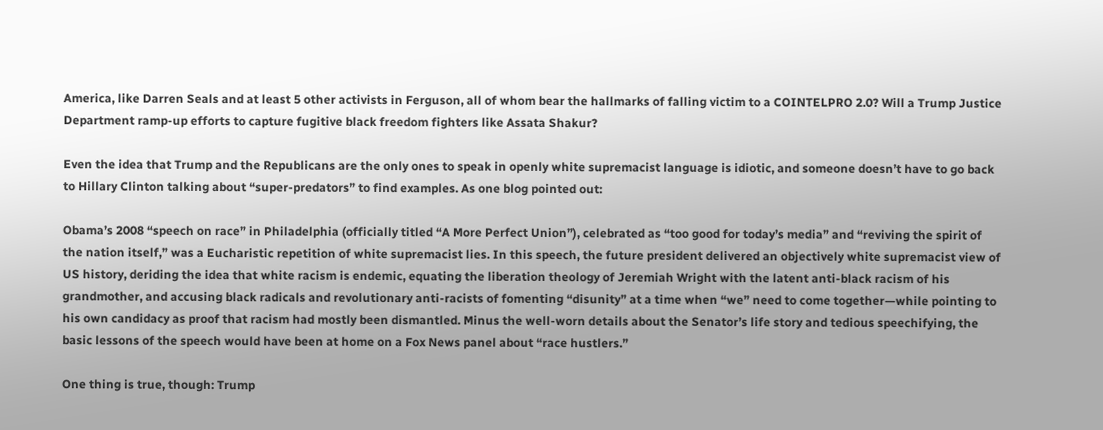America, like Darren Seals and at least 5 other activists in Ferguson, all of whom bear the hallmarks of falling victim to a COINTELPRO 2.0? Will a Trump Justice Department ramp-up efforts to capture fugitive black freedom fighters like Assata Shakur?

Even the idea that Trump and the Republicans are the only ones to speak in openly white supremacist language is idiotic, and someone doesn’t have to go back to Hillary Clinton talking about “super-predators” to find examples. As one blog pointed out:

Obama’s 2008 “speech on race” in Philadelphia (officially titled “A More Perfect Union”), celebrated as “too good for today’s media” and “reviving the spirit of the nation itself,” was a Eucharistic repetition of white supremacist lies. In this speech, the future president delivered an objectively white supremacist view of US history, deriding the idea that white racism is endemic, equating the liberation theology of Jeremiah Wright with the latent anti-black racism of his grandmother, and accusing black radicals and revolutionary anti-racists of fomenting “disunity” at a time when “we” need to come together—while pointing to his own candidacy as proof that racism had mostly been dismantled. Minus the well-worn details about the Senator’s life story and tedious speechifying, the basic lessons of the speech would have been at home on a Fox News panel about “race hustlers.”

One thing is true, though: Trump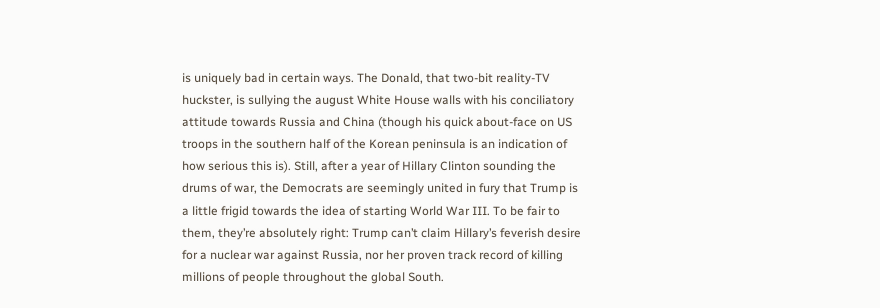is uniquely bad in certain ways. The Donald, that two-bit reality-TV huckster, is sullying the august White House walls with his conciliatory attitude towards Russia and China (though his quick about-face on US troops in the southern half of the Korean peninsula is an indication of how serious this is). Still, after a year of Hillary Clinton sounding the drums of war, the Democrats are seemingly united in fury that Trump is a little frigid towards the idea of starting World War III. To be fair to them, they’re absolutely right: Trump can’t claim Hillary’s feverish desire for a nuclear war against Russia, nor her proven track record of killing millions of people throughout the global South.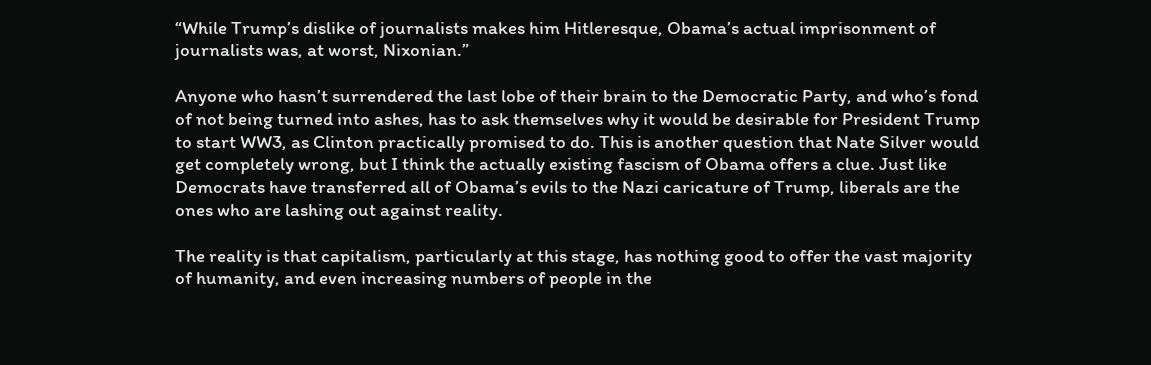“While Trump’s dislike of journalists makes him Hitleresque, Obama’s actual imprisonment of journalists was, at worst, Nixonian.”

Anyone who hasn’t surrendered the last lobe of their brain to the Democratic Party, and who’s fond of not being turned into ashes, has to ask themselves why it would be desirable for President Trump to start WW3, as Clinton practically promised to do. This is another question that Nate Silver would get completely wrong, but I think the actually existing fascism of Obama offers a clue. Just like Democrats have transferred all of Obama’s evils to the Nazi caricature of Trump, liberals are the ones who are lashing out against reality.

The reality is that capitalism, particularly at this stage, has nothing good to offer the vast majority of humanity, and even increasing numbers of people in the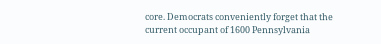core. Democrats conveniently forget that the current occupant of 1600 Pennsylvania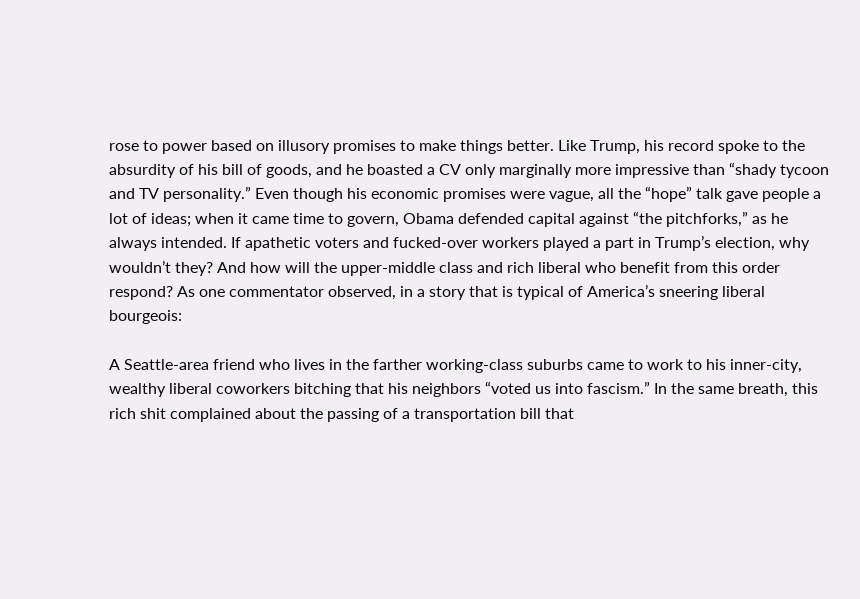rose to power based on illusory promises to make things better. Like Trump, his record spoke to the absurdity of his bill of goods, and he boasted a CV only marginally more impressive than “shady tycoon and TV personality.” Even though his economic promises were vague, all the “hope” talk gave people a lot of ideas; when it came time to govern, Obama defended capital against “the pitchforks,” as he always intended. If apathetic voters and fucked-over workers played a part in Trump’s election, why wouldn’t they? And how will the upper-middle class and rich liberal who benefit from this order respond? As one commentator observed, in a story that is typical of America’s sneering liberal bourgeois:

A Seattle-area friend who lives in the farther working-class suburbs came to work to his inner-city, wealthy liberal coworkers bitching that his neighbors “voted us into fascism.” In the same breath, this rich shit complained about the passing of a transportation bill that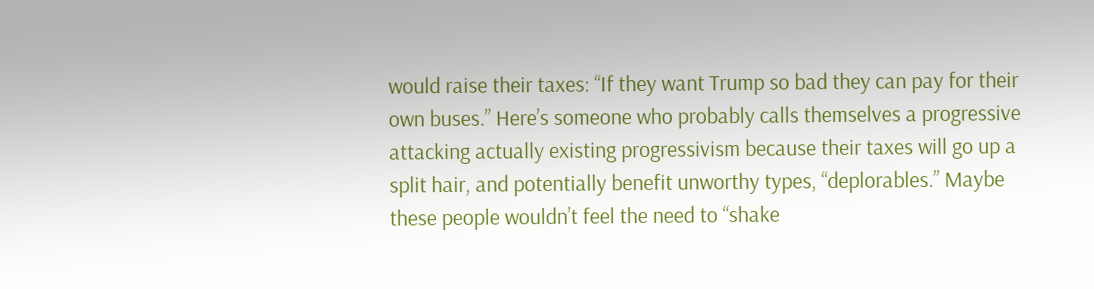would raise their taxes: “If they want Trump so bad they can pay for their own buses.” Here’s someone who probably calls themselves a progressive attacking actually existing progressivism because their taxes will go up a split hair, and potentially benefit unworthy types, “deplorables.” Maybe these people wouldn’t feel the need to “shake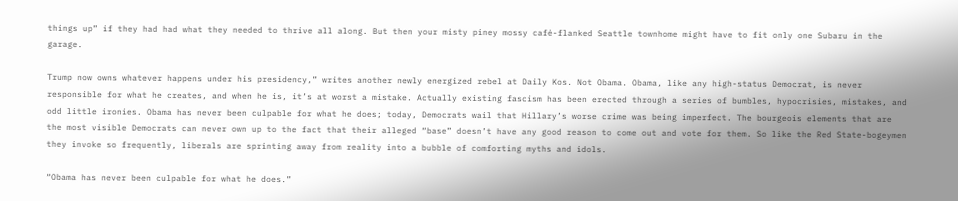things up” if they had had what they needed to thrive all along. But then your misty piney mossy café-flanked Seattle townhome might have to fit only one Subaru in the garage.

Trump now owns whatever happens under his presidency,” writes another newly energized rebel at Daily Kos. Not Obama. Obama, like any high-status Democrat, is never responsible for what he creates, and when he is, it’s at worst a mistake. Actually existing fascism has been erected through a series of bumbles, hypocrisies, mistakes, and odd little ironies. Obama has never been culpable for what he does; today, Democrats wail that Hillary’s worse crime was being imperfect. The bourgeois elements that are the most visible Democrats can never own up to the fact that their alleged “base” doesn’t have any good reason to come out and vote for them. So like the Red State-bogeymen they invoke so frequently, liberals are sprinting away from reality into a bubble of comforting myths and idols.

“Obama has never been culpable for what he does.”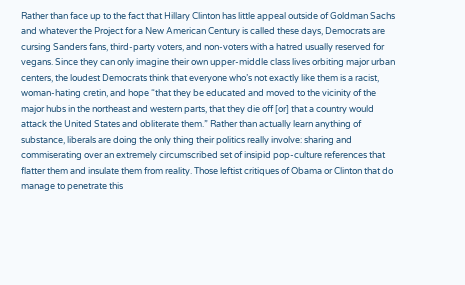Rather than face up to the fact that Hillary Clinton has little appeal outside of Goldman Sachs and whatever the Project for a New American Century is called these days, Democrats are cursing Sanders fans, third-party voters, and non-voters with a hatred usually reserved for vegans. Since they can only imagine their own upper-middle class lives orbiting major urban centers, the loudest Democrats think that everyone who’s not exactly like them is a racist, woman-hating cretin, and hope “that they be educated and moved to the vicinity of the major hubs in the northeast and western parts, that they die off [or] that a country would attack the United States and obliterate them.” Rather than actually learn anything of substance, liberals are doing the only thing their politics really involve: sharing and commiserating over an extremely circumscribed set of insipid pop-culture references that flatter them and insulate them from reality. Those leftist critiques of Obama or Clinton that do manage to penetrate this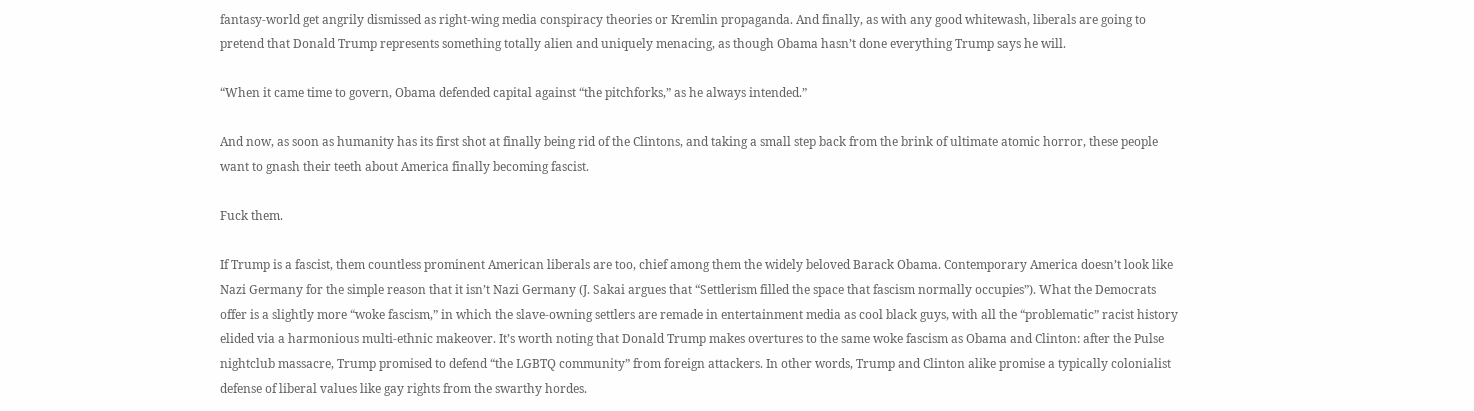fantasy-world get angrily dismissed as right-wing media conspiracy theories or Kremlin propaganda. And finally, as with any good whitewash, liberals are going to pretend that Donald Trump represents something totally alien and uniquely menacing, as though Obama hasn’t done everything Trump says he will.

“When it came time to govern, Obama defended capital against “the pitchforks,” as he always intended.”

And now, as soon as humanity has its first shot at finally being rid of the Clintons, and taking a small step back from the brink of ultimate atomic horror, these people want to gnash their teeth about America finally becoming fascist.

Fuck them.

If Trump is a fascist, them countless prominent American liberals are too, chief among them the widely beloved Barack Obama. Contemporary America doesn’t look like Nazi Germany for the simple reason that it isn’t Nazi Germany (J. Sakai argues that “Settlerism filled the space that fascism normally occupies”). What the Democrats offer is a slightly more “woke fascism,” in which the slave-owning settlers are remade in entertainment media as cool black guys, with all the “problematic” racist history elided via a harmonious multi-ethnic makeover. It’s worth noting that Donald Trump makes overtures to the same woke fascism as Obama and Clinton: after the Pulse nightclub massacre, Trump promised to defend “the LGBTQ community” from foreign attackers. In other words, Trump and Clinton alike promise a typically colonialist defense of liberal values like gay rights from the swarthy hordes.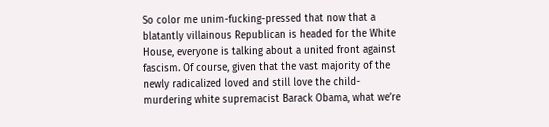So color me unim-fucking-pressed that now that a blatantly villainous Republican is headed for the White House, everyone is talking about a united front against fascism. Of course, given that the vast majority of the newly radicalized loved and still love the child-murdering white supremacist Barack Obama, what we’re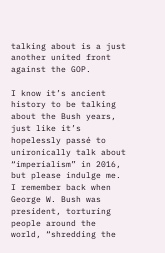talking about is a just another united front against the GOP.

I know it’s ancient history to be talking about the Bush years, just like it’s hopelessly passé to unironically talk about “imperialism” in 2016, but please indulge me. I remember back when George W. Bush was president, torturing people around the world, “shredding the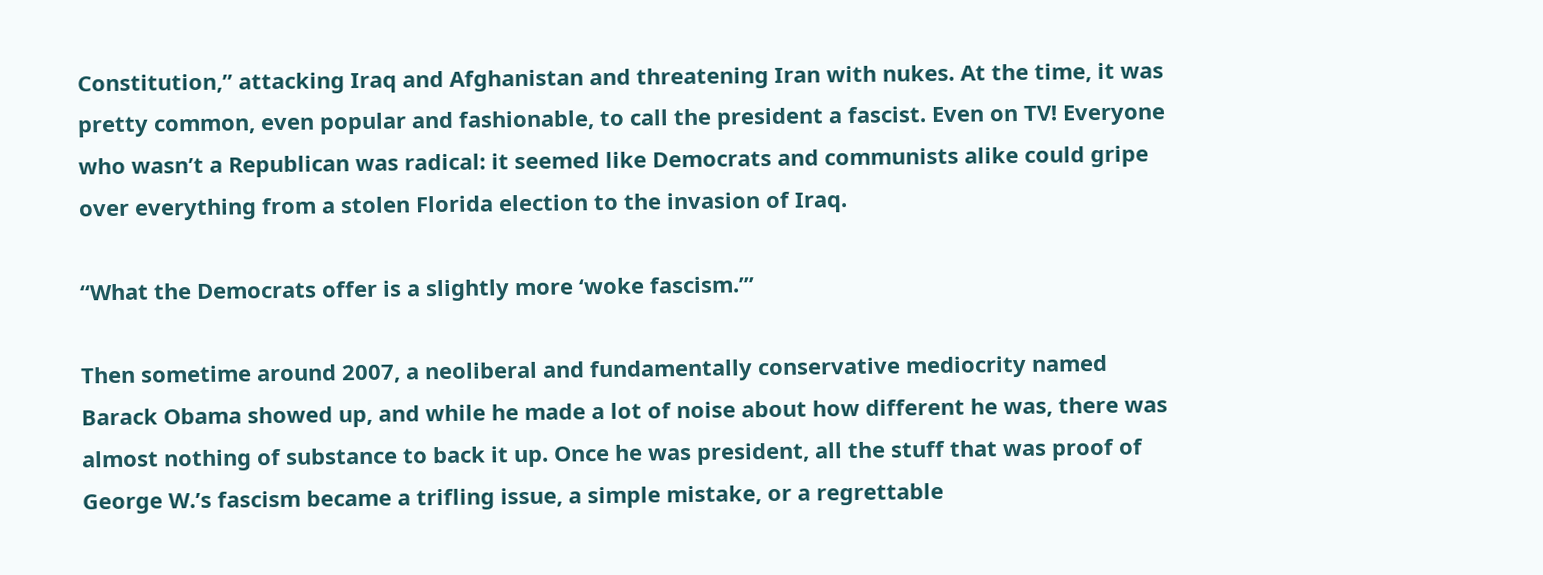Constitution,” attacking Iraq and Afghanistan and threatening Iran with nukes. At the time, it was pretty common, even popular and fashionable, to call the president a fascist. Even on TV! Everyone who wasn’t a Republican was radical: it seemed like Democrats and communists alike could gripe over everything from a stolen Florida election to the invasion of Iraq.

“What the Democrats offer is a slightly more ‘woke fascism.’”

Then sometime around 2007, a neoliberal and fundamentally conservative mediocrity named Barack Obama showed up, and while he made a lot of noise about how different he was, there was almost nothing of substance to back it up. Once he was president, all the stuff that was proof of George W.’s fascism became a trifling issue, a simple mistake, or a regrettable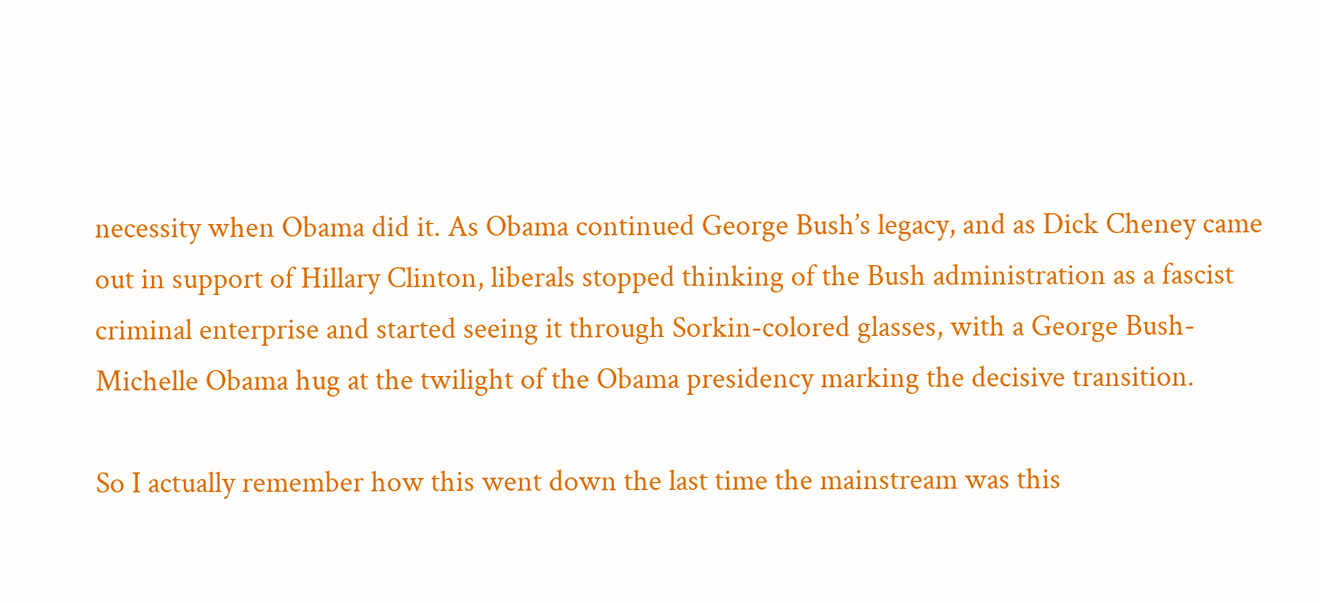necessity when Obama did it. As Obama continued George Bush’s legacy, and as Dick Cheney came out in support of Hillary Clinton, liberals stopped thinking of the Bush administration as a fascist criminal enterprise and started seeing it through Sorkin-colored glasses, with a George Bush-Michelle Obama hug at the twilight of the Obama presidency marking the decisive transition.

So I actually remember how this went down the last time the mainstream was this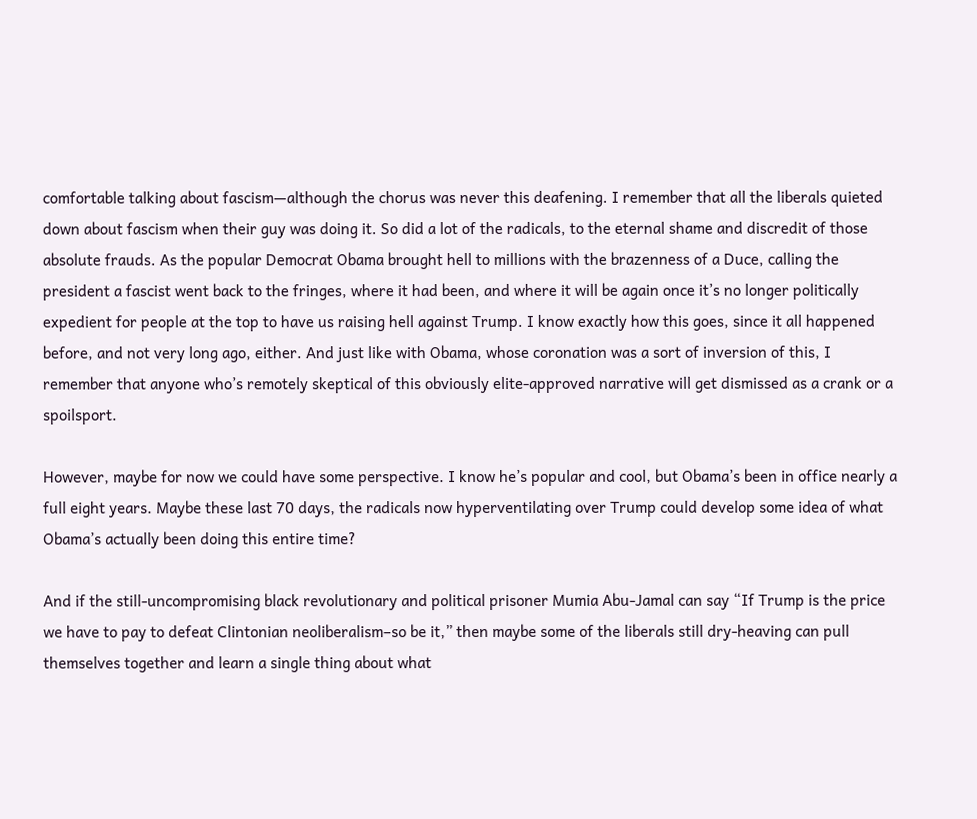comfortable talking about fascism—although the chorus was never this deafening. I remember that all the liberals quieted down about fascism when their guy was doing it. So did a lot of the radicals, to the eternal shame and discredit of those absolute frauds. As the popular Democrat Obama brought hell to millions with the brazenness of a Duce, calling the president a fascist went back to the fringes, where it had been, and where it will be again once it’s no longer politically expedient for people at the top to have us raising hell against Trump. I know exactly how this goes, since it all happened before, and not very long ago, either. And just like with Obama, whose coronation was a sort of inversion of this, I remember that anyone who’s remotely skeptical of this obviously elite-approved narrative will get dismissed as a crank or a spoilsport.

However, maybe for now we could have some perspective. I know he’s popular and cool, but Obama’s been in office nearly a full eight years. Maybe these last 70 days, the radicals now hyperventilating over Trump could develop some idea of what Obama’s actually been doing this entire time?

And if the still-uncompromising black revolutionary and political prisoner Mumia Abu-Jamal can say “If Trump is the price we have to pay to defeat Clintonian neoliberalism–so be it,” then maybe some of the liberals still dry-heaving can pull themselves together and learn a single thing about what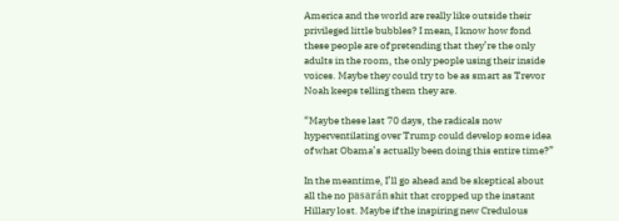America and the world are really like outside their privileged little bubbles? I mean, I know how fond these people are of pretending that they’re the only adults in the room, the only people using their inside voices. Maybe they could try to be as smart as Trevor Noah keeps telling them they are.

“Maybe these last 70 days, the radicals now hyperventilating over Trump could develop some idea of what Obama’s actually been doing this entire time?”

In the meantime, I’ll go ahead and be skeptical about all the no pasarán shit that cropped up the instant Hillary lost. Maybe if the inspiring new Credulous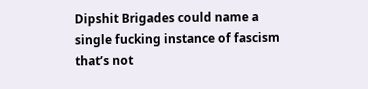Dipshit Brigades could name a single fucking instance of fascism that’s not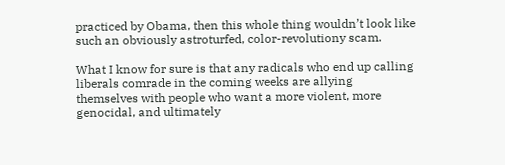practiced by Obama, then this whole thing wouldn’t look like such an obviously astroturfed, color-revolutiony scam.

What I know for sure is that any radicals who end up calling liberals comrade in the coming weeks are allying themselves with people who want a more violent, more genocidal, and ultimately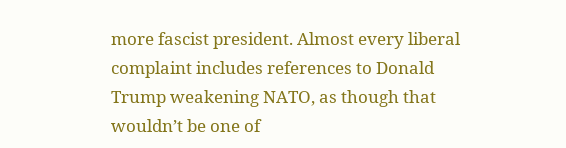more fascist president. Almost every liberal complaint includes references to Donald Trump weakening NATO, as though that wouldn’t be one of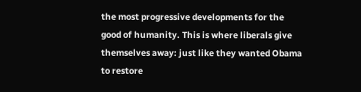the most progressive developments for the good of humanity. This is where liberals give themselves away: just like they wanted Obama to restore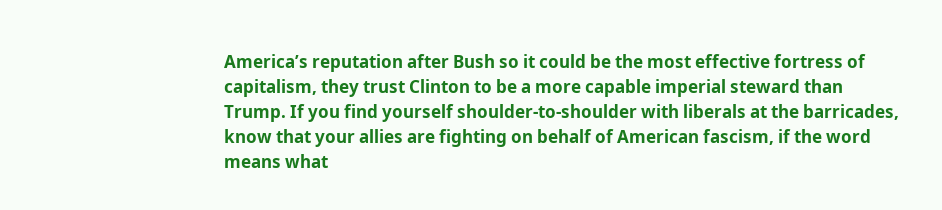America’s reputation after Bush so it could be the most effective fortress of capitalism, they trust Clinton to be a more capable imperial steward than Trump. If you find yourself shoulder-to-shoulder with liberals at the barricades, know that your allies are fighting on behalf of American fascism, if the word means what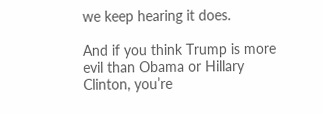we keep hearing it does.

And if you think Trump is more evil than Obama or Hillary Clinton, you’re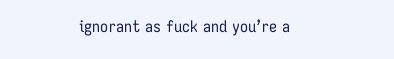ignorant as fuck and you’re a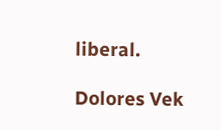liberal.

Dolores Vek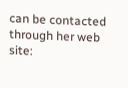can be contacted through her web site: